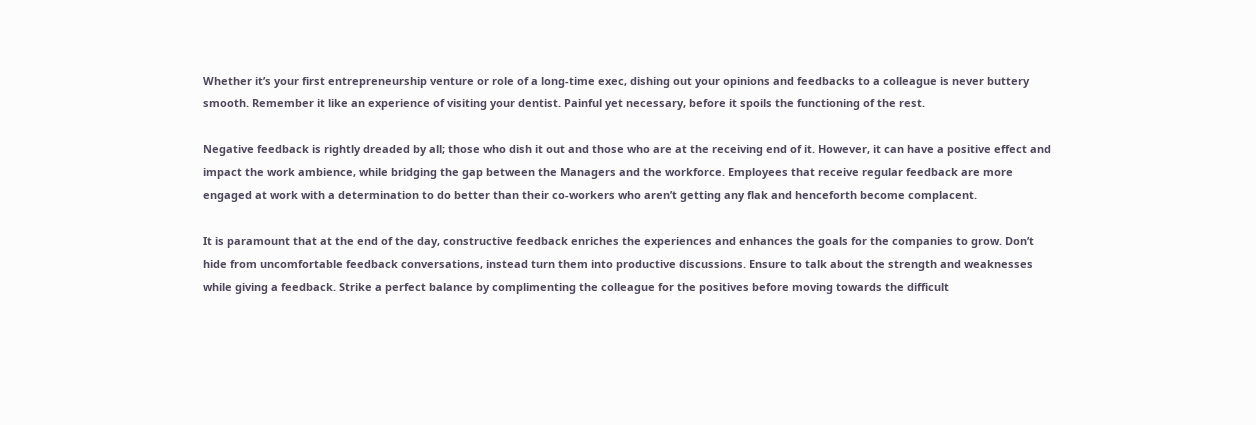Whether it’s your first entrepreneurship venture or role of a long-time exec, dishing out your opinions and feedbacks to a colleague is never buttery smooth. Remember it like an experience of visiting your dentist. Painful yet necessary, before it spoils the functioning of the rest.

Negative feedback is rightly dreaded by all; those who dish it out and those who are at the receiving end of it. However, it can have a positive effect and impact the work ambience, while bridging the gap between the Managers and the workforce. Employees that receive regular feedback are more engaged at work with a determination to do better than their co-workers who aren’t getting any flak and henceforth become complacent.

It is paramount that at the end of the day, constructive feedback enriches the experiences and enhances the goals for the companies to grow. Don’t hide from uncomfortable feedback conversations, instead turn them into productive discussions. Ensure to talk about the strength and weaknesses while giving a feedback. Strike a perfect balance by complimenting the colleague for the positives before moving towards the difficult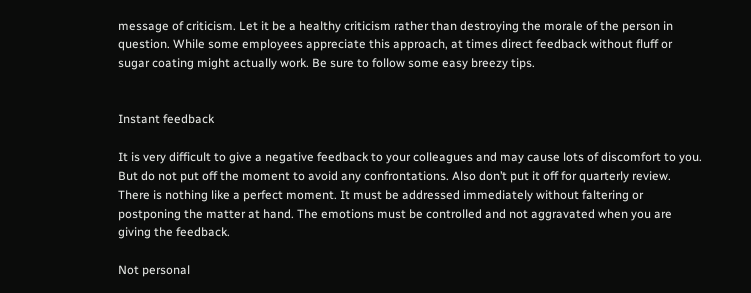message of criticism. Let it be a healthy criticism rather than destroying the morale of the person in question. While some employees appreciate this approach, at times direct feedback without fluff or sugar coating might actually work. Be sure to follow some easy breezy tips.


Instant feedback

It is very difficult to give a negative feedback to your colleagues and may cause lots of discomfort to you. But do not put off the moment to avoid any confrontations. Also don’t put it off for quarterly review. There is nothing like a perfect moment. It must be addressed immediately without faltering or postponing the matter at hand. The emotions must be controlled and not aggravated when you are giving the feedback.

Not personal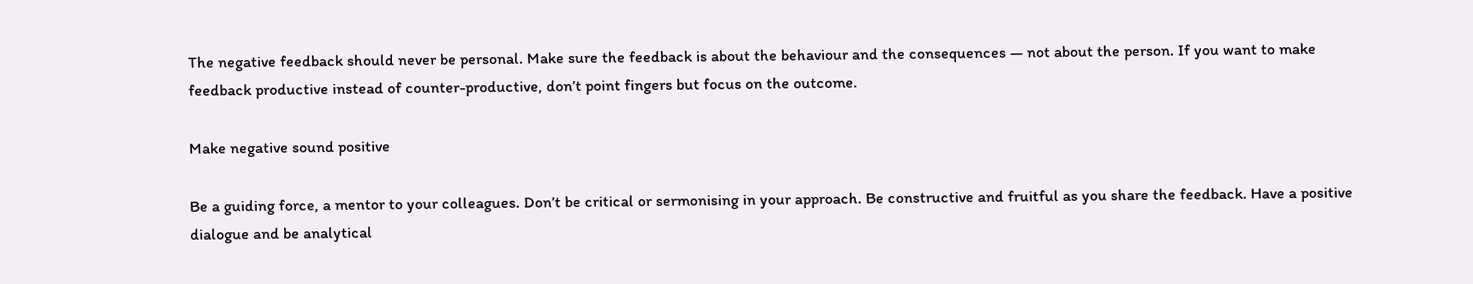The negative feedback should never be personal. Make sure the feedback is about the behaviour and the consequences — not about the person. If you want to make feedback productive instead of counter-productive, don’t point fingers but focus on the outcome.

Make negative sound positive

Be a guiding force, a mentor to your colleagues. Don’t be critical or sermonising in your approach. Be constructive and fruitful as you share the feedback. Have a positive dialogue and be analytical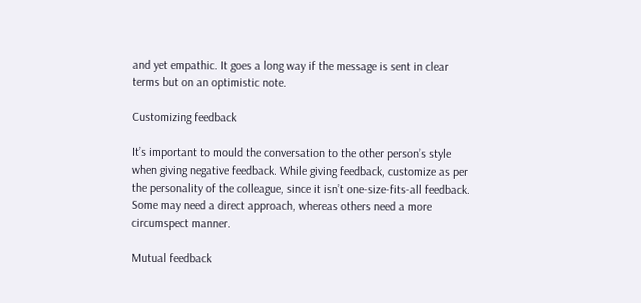and yet empathic. It goes a long way if the message is sent in clear terms but on an optimistic note.

Customizing feedback

It’s important to mould the conversation to the other person’s style when giving negative feedback. While giving feedback, customize as per the personality of the colleague, since it isn’t one-size-fits-all feedback. Some may need a direct approach, whereas others need a more circumspect manner.

Mutual feedback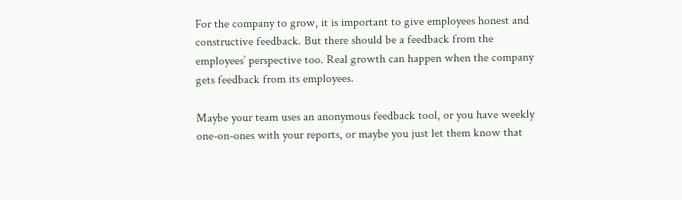For the company to grow, it is important to give employees honest and constructive feedback. But there should be a feedback from the employees’ perspective too. Real growth can happen when the company gets feedback from its employees.

Maybe your team uses an anonymous feedback tool, or you have weekly one-on-ones with your reports, or maybe you just let them know that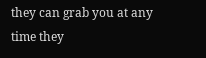they can grab you at any time they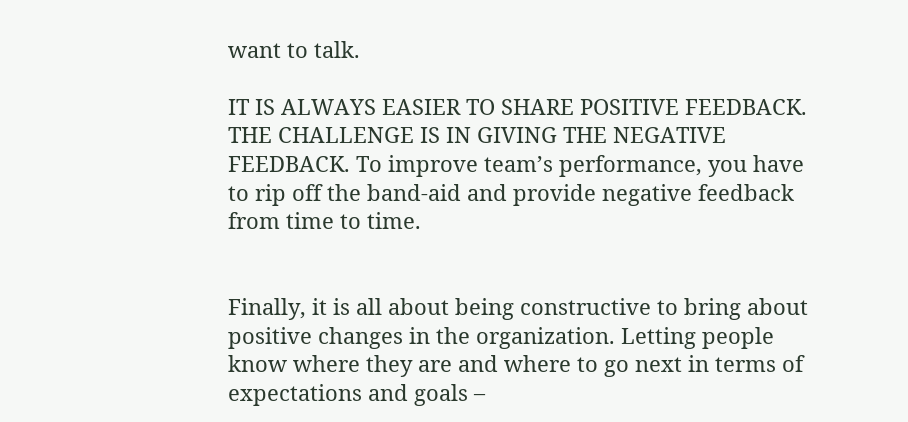want to talk.

IT IS ALWAYS EASIER TO SHARE POSITIVE FEEDBACK. THE CHALLENGE IS IN GIVING THE NEGATIVE FEEDBACK. To improve team’s performance, you have to rip off the band-aid and provide negative feedback from time to time.


Finally, it is all about being constructive to bring about positive changes in the organization. Letting people know where they are and where to go next in terms of expectations and goals –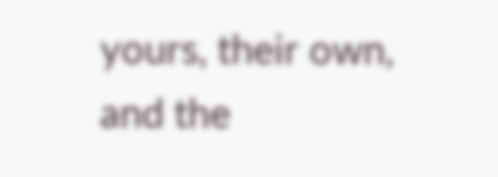yours, their own, and the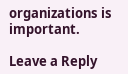organizations is important.

Leave a Reply